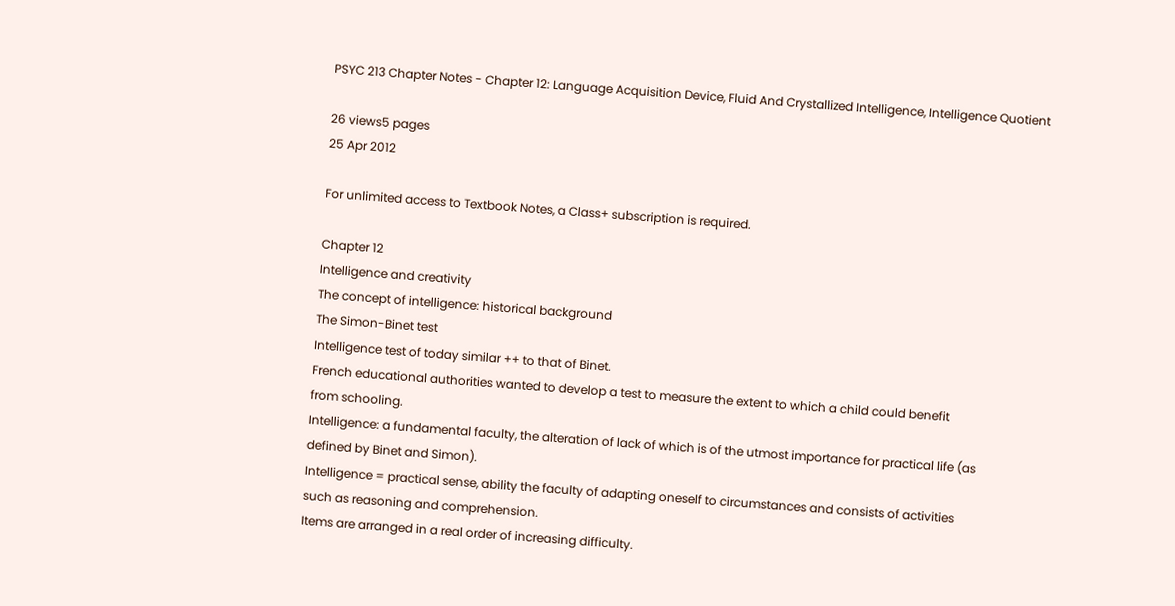PSYC 213 Chapter Notes - Chapter 12: Language Acquisition Device, Fluid And Crystallized Intelligence, Intelligence Quotient

26 views5 pages
25 Apr 2012

For unlimited access to Textbook Notes, a Class+ subscription is required.

Chapter 12
Intelligence and creativity
The concept of intelligence: historical background
The Simon-Binet test
Intelligence test of today similar ++ to that of Binet.
French educational authorities wanted to develop a test to measure the extent to which a child could benefit
from schooling.
Intelligence: a fundamental faculty, the alteration of lack of which is of the utmost importance for practical life (as
defined by Binet and Simon).
Intelligence = practical sense, ability the faculty of adapting oneself to circumstances and consists of activities
such as reasoning and comprehension.
Items are arranged in a real order of increasing difficulty.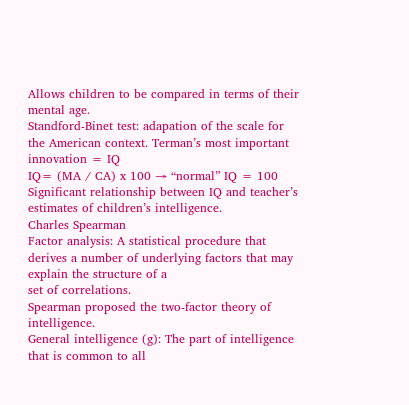Allows children to be compared in terms of their
mental age.
Standford-Binet test: adapation of the scale for the American context. Terman’s most important innovation = IQ
IQ= (MA / CA) x 100 → “normal” IQ = 100
Significant relationship between IQ and teacher’s estimates of children’s intelligence.
Charles Spearman
Factor analysis: A statistical procedure that derives a number of underlying factors that may explain the structure of a
set of correlations.
Spearman proposed the two-factor theory of intelligence.
General intelligence (g): The part of intelligence that is common to all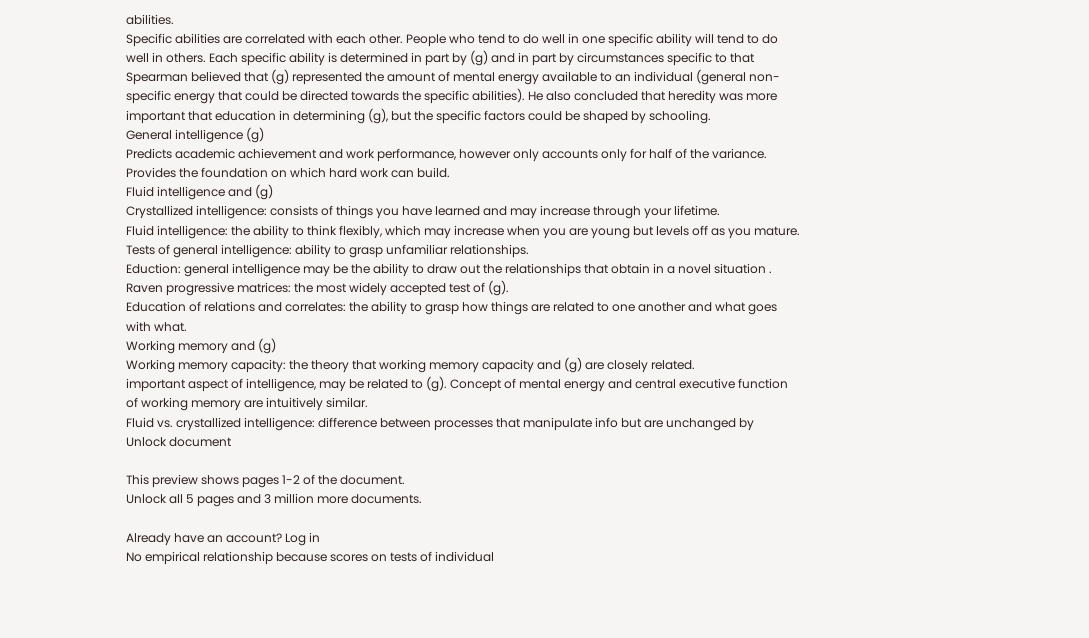abilities.
Specific abilities are correlated with each other. People who tend to do well in one specific ability will tend to do
well in others. Each specific ability is determined in part by (g) and in part by circumstances specific to that
Spearman believed that (g) represented the amount of mental energy available to an individual (general non-
specific energy that could be directed towards the specific abilities). He also concluded that heredity was more
important that education in determining (g), but the specific factors could be shaped by schooling.
General intelligence (g)
Predicts academic achievement and work performance, however only accounts only for half of the variance.
Provides the foundation on which hard work can build.
Fluid intelligence and (g)
Crystallized intelligence: consists of things you have learned and may increase through your lifetime.
Fluid intelligence: the ability to think flexibly, which may increase when you are young but levels off as you mature.
Tests of general intelligence: ability to grasp unfamiliar relationships.
Eduction: general intelligence may be the ability to draw out the relationships that obtain in a novel situation .
Raven progressive matrices: the most widely accepted test of (g).
Education of relations and correlates: the ability to grasp how things are related to one another and what goes
with what.
Working memory and (g)
Working memory capacity: the theory that working memory capacity and (g) are closely related.
important aspect of intelligence, may be related to (g). Concept of mental energy and central executive function
of working memory are intuitively similar.
Fluid vs. crystallized intelligence: difference between processes that manipulate info but are unchanged by
Unlock document

This preview shows pages 1-2 of the document.
Unlock all 5 pages and 3 million more documents.

Already have an account? Log in
No empirical relationship because scores on tests of individual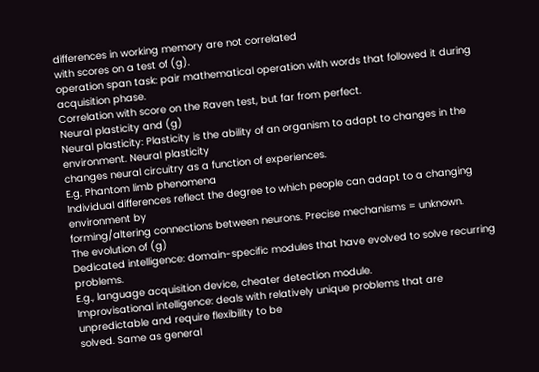differences in working memory are not correlated
with scores on a test of (g).
operation span task: pair mathematical operation with words that followed it during acquisition phase.
Correlation with score on the Raven test, but far from perfect.
Neural plasticity and (g)
Neural plasticity: Plasticity is the ability of an organism to adapt to changes in the environment. Neural plasticity
changes neural circuitry as a function of experiences.
E.g. Phantom limb phenomena
Individual differences reflect the degree to which people can adapt to a changing environment by
forming/altering connections between neurons. Precise mechanisms = unknown.
The evolution of (g)
Dedicated intelligence: domain-specific modules that have evolved to solve recurring problems.
E.g., language acquisition device, cheater detection module.
Improvisational intelligence: deals with relatively unique problems that are unpredictable and require flexibility to be
solved. Same as general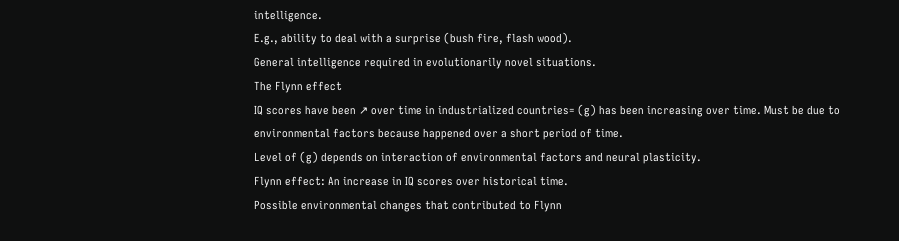intelligence.
E.g., ability to deal with a surprise (bush fire, flash wood).
General intelligence required in evolutionarily novel situations.
The Flynn effect
IQ scores have been ↗ over time in industrialized countries= (g) has been increasing over time. Must be due to
environmental factors because happened over a short period of time.
Level of (g) depends on interaction of environmental factors and neural plasticity.
Flynn effect: An increase in IQ scores over historical time.
Possible environmental changes that contributed to Flynn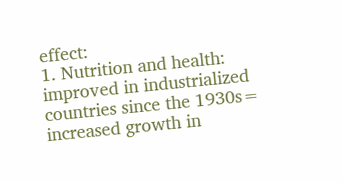effect:
1. Nutrition and health: improved in industrialized countries since the 1930s= increased growth in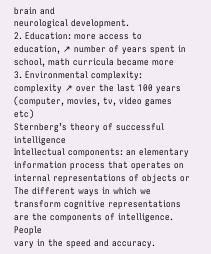brain and
neurological development.
2. Education: more access to education, ↗ number of years spent in school, math curricula became more
3. Environmental complexity: complexity ↗ over the last 100 years (computer, movies, tv, video games etc)
Sternberg’s theory of successful intelligence
Intellectual components: an elementary information process that operates on internal representations of objects or
The different ways in which we transform cognitive representations are the components of intelligence. People
vary in the speed and accuracy.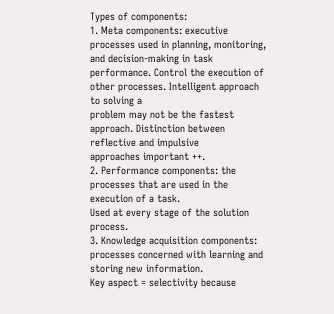Types of components:
1. Meta components: executive processes used in planning, monitoring, and decision-making in task
performance. Control the execution of other processes. Intelligent approach to solving a
problem may not be the fastest approach. Distinction between reflective and impulsive
approaches important ++.
2. Performance components: the processes that are used in the execution of a task.
Used at every stage of the solution process.
3. Knowledge acquisition components: processes concerned with learning and storing new information.
Key aspect = selectivity because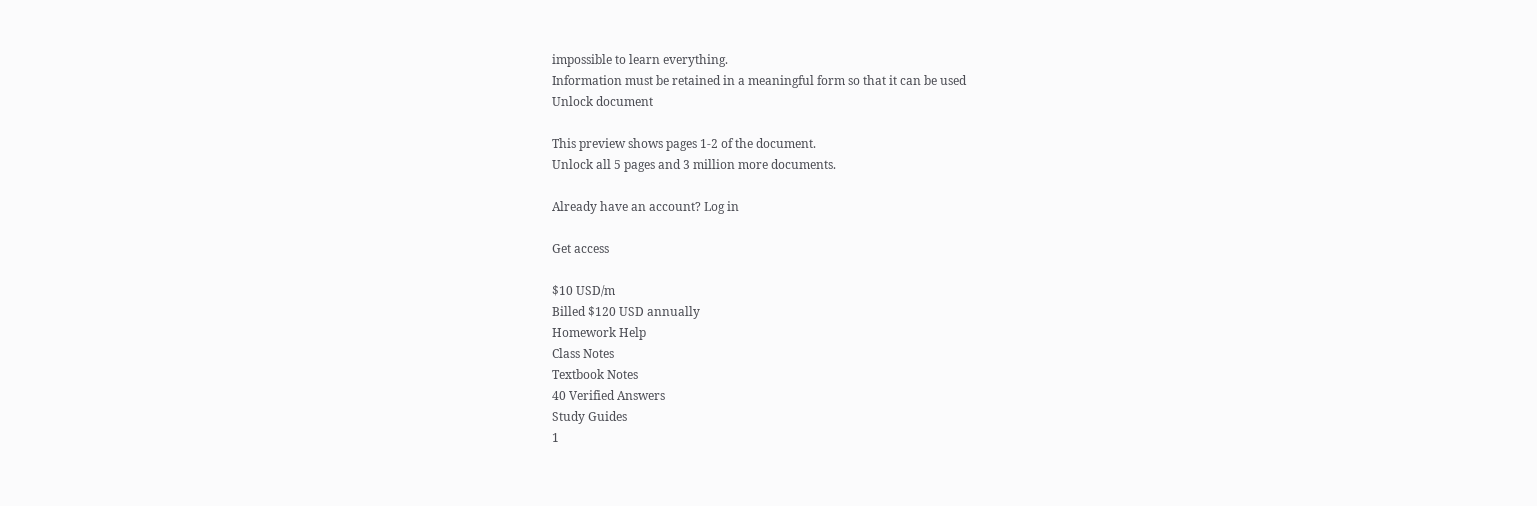impossible to learn everything.
Information must be retained in a meaningful form so that it can be used
Unlock document

This preview shows pages 1-2 of the document.
Unlock all 5 pages and 3 million more documents.

Already have an account? Log in

Get access

$10 USD/m
Billed $120 USD annually
Homework Help
Class Notes
Textbook Notes
40 Verified Answers
Study Guides
1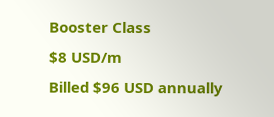Booster Class
$8 USD/m
Billed $96 USD annually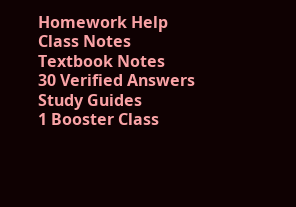Homework Help
Class Notes
Textbook Notes
30 Verified Answers
Study Guides
1 Booster Class